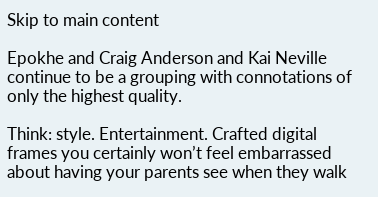Skip to main content

Epokhe and Craig Anderson and Kai Neville continue to be a grouping with connotations of only the highest quality.

Think: style. Entertainment. Crafted digital frames you certainly won’t feel embarrassed about having your parents see when they walk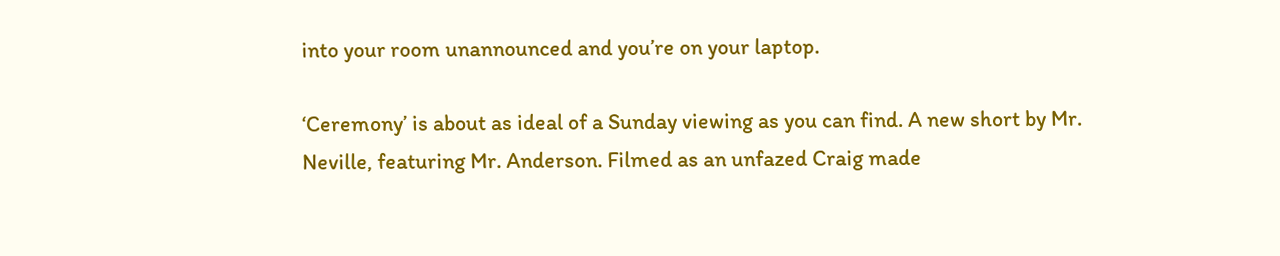into your room unannounced and you’re on your laptop.

‘Ceremony’ is about as ideal of a Sunday viewing as you can find. A new short by Mr. Neville, featuring Mr. Anderson. Filmed as an unfazed Craig made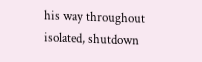his way throughout isolated, shutdown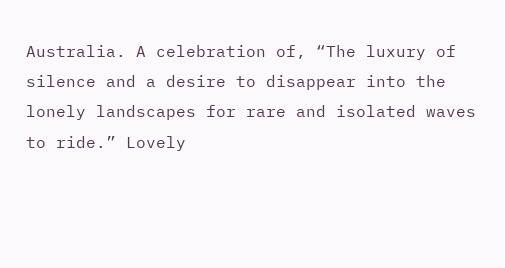Australia. A celebration of, “The luxury of silence and a desire to disappear into the lonely landscapes for rare and isolated waves to ride.” Lovely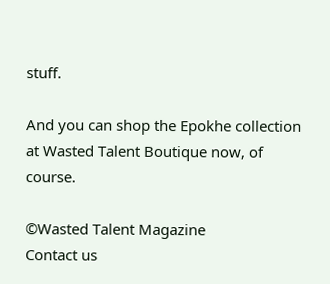stuff.

And you can shop the Epokhe collection at Wasted Talent Boutique now, of course.

©Wasted Talent Magazine
Contact us